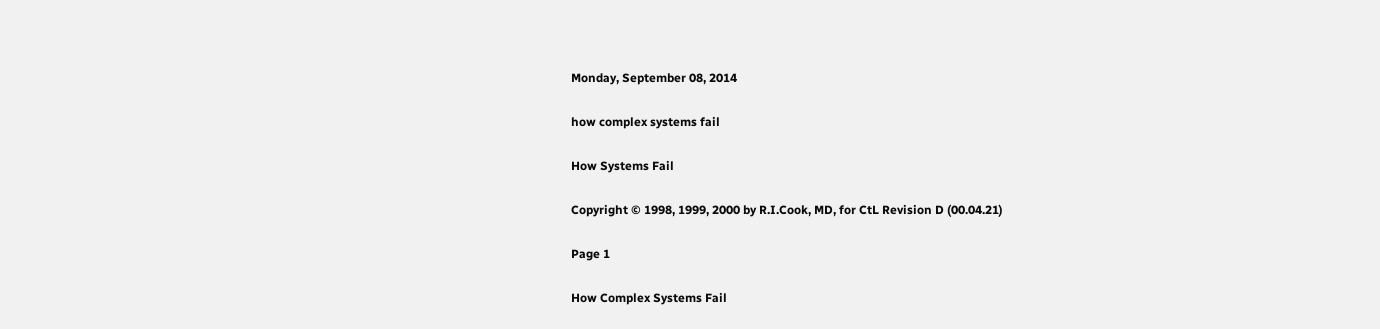Monday, September 08, 2014

how complex systems fail

How Systems Fail

Copyright © 1998, 1999, 2000 by R.I.Cook, MD, for CtL Revision D (00.04.21)

Page 1

How Complex Systems Fail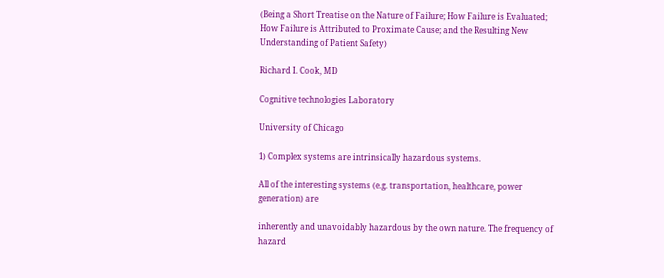(Being a Short Treatise on the Nature of Failure; How Failure is Evaluated; How Failure is Attributed to Proximate Cause; and the Resulting New Understanding of Patient Safety)

Richard I. Cook, MD

Cognitive technologies Laboratory

University of Chicago

1) Complex systems are intrinsically hazardous systems.

All of the interesting systems (e.g. transportation, healthcare, power generation) are

inherently and unavoidably hazardous by the own nature. The frequency of hazard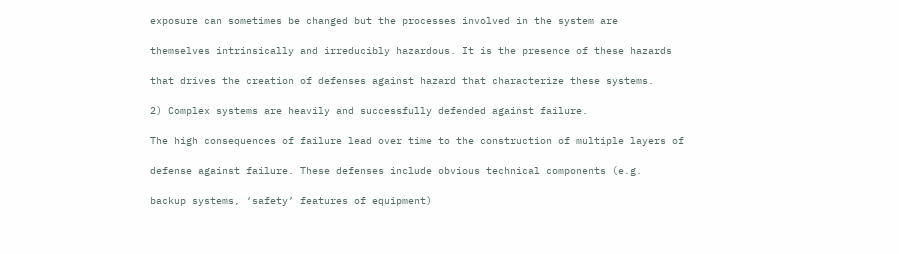exposure can sometimes be changed but the processes involved in the system are

themselves intrinsically and irreducibly hazardous. It is the presence of these hazards

that drives the creation of defenses against hazard that characterize these systems.

2) Complex systems are heavily and successfully defended against failure.

The high consequences of failure lead over time to the construction of multiple layers of

defense against failure. These defenses include obvious technical components (e.g.

backup systems, ‘safety’ features of equipment)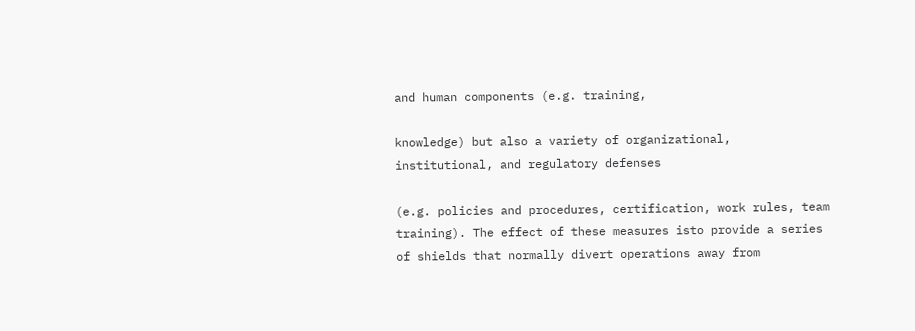and human components (e.g. training,

knowledge) but also a variety of organizational, institutional, and regulatory defenses

(e.g. policies and procedures, certification, work rules, team training). The effect of these measures isto provide a series of shields that normally divert operations away from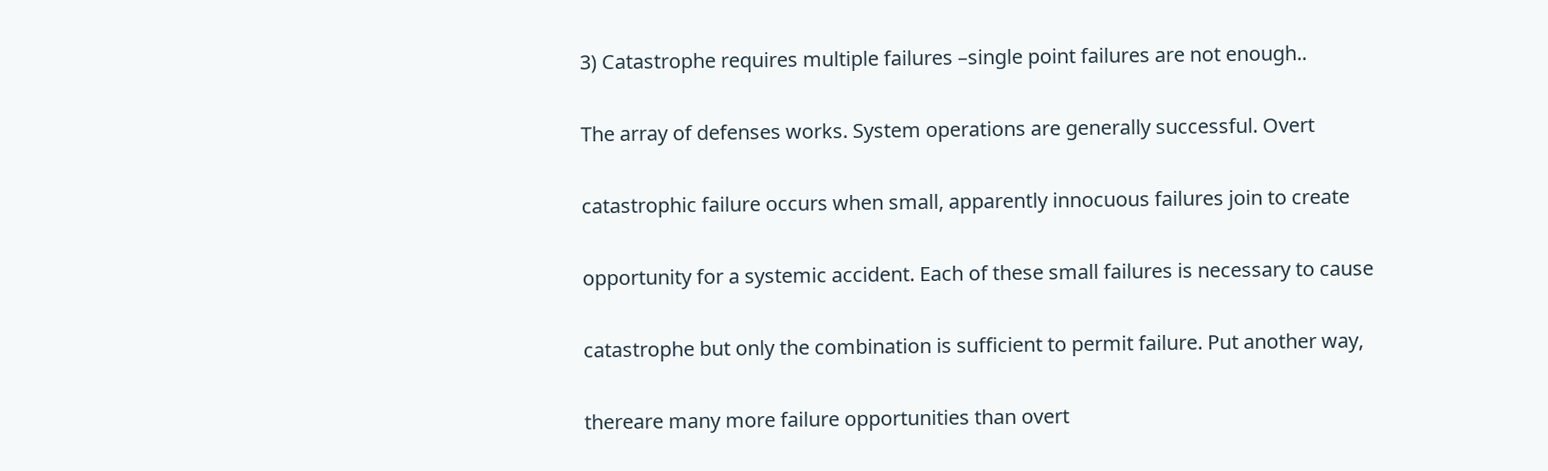3) Catastrophe requires multiple failures –single point failures are not enough..

The array of defenses works. System operations are generally successful. Overt

catastrophic failure occurs when small, apparently innocuous failures join to create

opportunity for a systemic accident. Each of these small failures is necessary to cause

catastrophe but only the combination is sufficient to permit failure. Put another way,

thereare many more failure opportunities than overt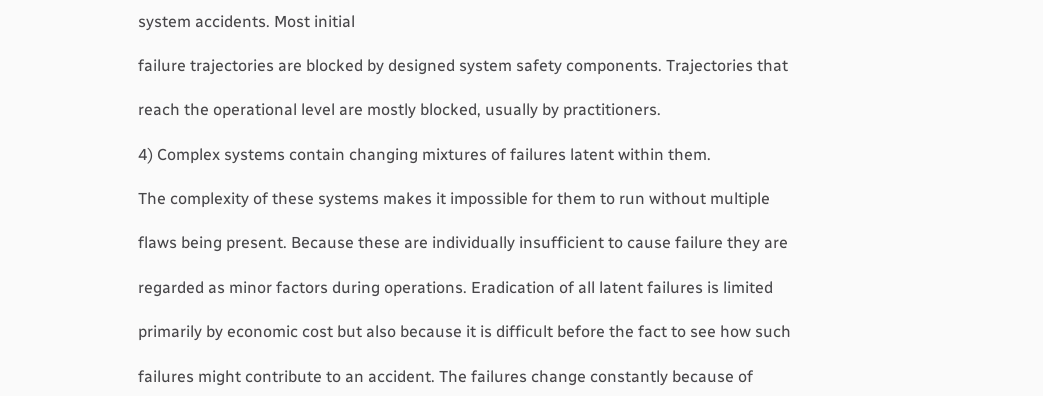system accidents. Most initial

failure trajectories are blocked by designed system safety components. Trajectories that

reach the operational level are mostly blocked, usually by practitioners.

4) Complex systems contain changing mixtures of failures latent within them.

The complexity of these systems makes it impossible for them to run without multiple

flaws being present. Because these are individually insufficient to cause failure they are

regarded as minor factors during operations. Eradication of all latent failures is limited

primarily by economic cost but also because it is difficult before the fact to see how such

failures might contribute to an accident. The failures change constantly because of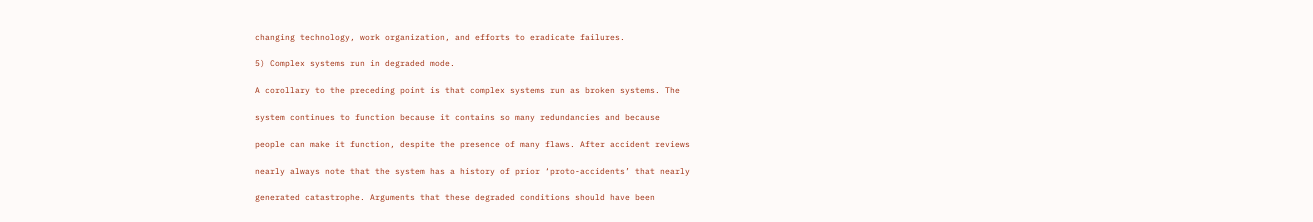changing technology, work organization, and efforts to eradicate failures.

5) Complex systems run in degraded mode.

A corollary to the preceding point is that complex systems run as broken systems. The

system continues to function because it contains so many redundancies and because

people can make it function, despite the presence of many flaws. After accident reviews

nearly always note that the system has a history of prior ‘proto-accidents’ that nearly

generated catastrophe. Arguments that these degraded conditions should have been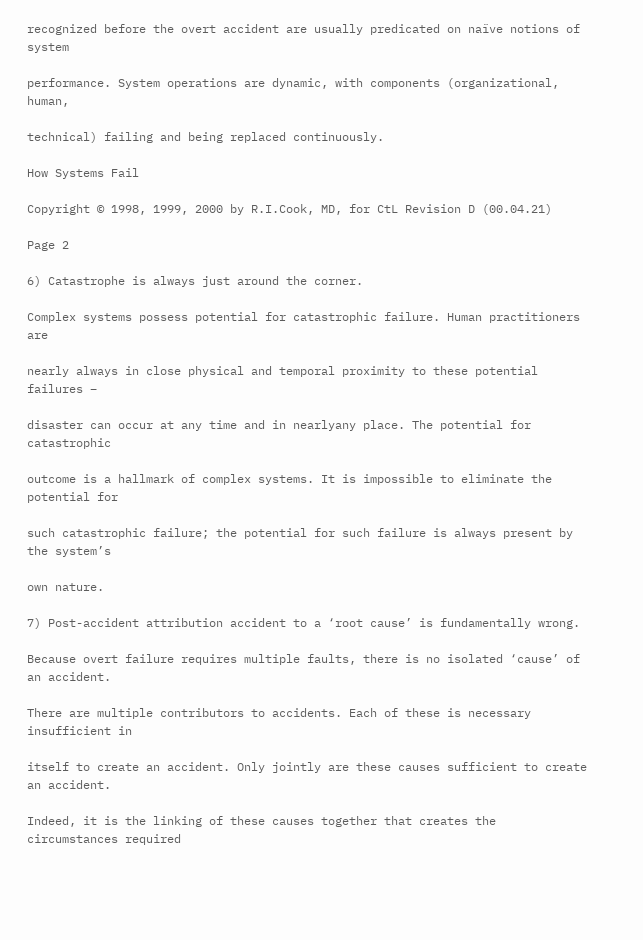recognized before the overt accident are usually predicated on naïve notions of system

performance. System operations are dynamic, with components (organizational, human,

technical) failing and being replaced continuously.

How Systems Fail

Copyright © 1998, 1999, 2000 by R.I.Cook, MD, for CtL Revision D (00.04.21)

Page 2

6) Catastrophe is always just around the corner.

Complex systems possess potential for catastrophic failure. Human practitioners are

nearly always in close physical and temporal proximity to these potential failures –

disaster can occur at any time and in nearlyany place. The potential for catastrophic

outcome is a hallmark of complex systems. It is impossible to eliminate the potential for

such catastrophic failure; the potential for such failure is always present by the system’s

own nature.

7) Post-accident attribution accident to a ‘root cause’ is fundamentally wrong.

Because overt failure requires multiple faults, there is no isolated ‘cause’ of an accident.

There are multiple contributors to accidents. Each of these is necessary insufficient in

itself to create an accident. Only jointly are these causes sufficient to create an accident.

Indeed, it is the linking of these causes together that creates the circumstances required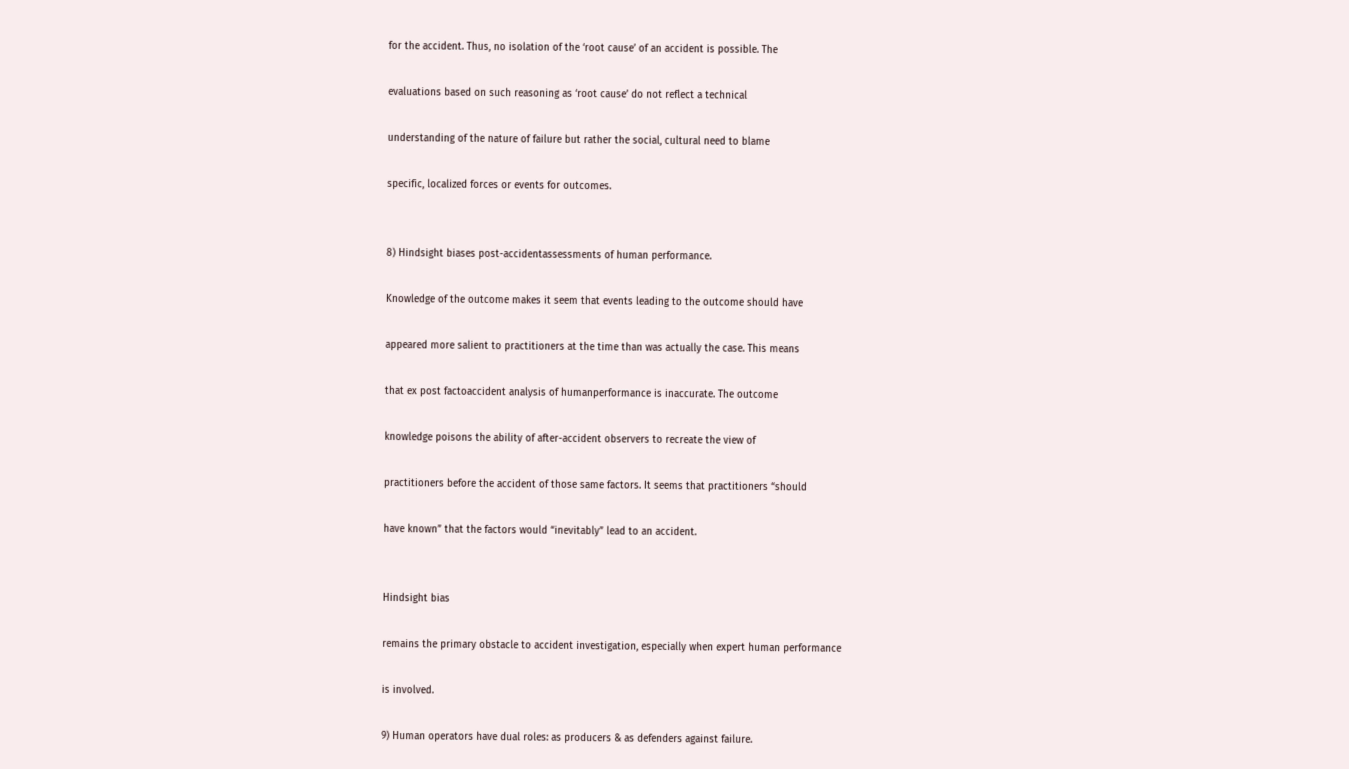for the accident. Thus, no isolation of the ‘root cause’ of an accident is possible. The

evaluations based on such reasoning as ‘root cause’ do not reflect a technical

understanding of the nature of failure but rather the social, cultural need to blame

specific, localized forces or events for outcomes.


8) Hindsight biases post-accidentassessments of human performance.

Knowledge of the outcome makes it seem that events leading to the outcome should have

appeared more salient to practitioners at the time than was actually the case. This means

that ex post factoaccident analysis of humanperformance is inaccurate. The outcome

knowledge poisons the ability of after-accident observers to recreate the view of

practitioners before the accident of those same factors. It seems that practitioners “should

have known” that the factors would “inevitably” lead to an accident.


Hindsight bias

remains the primary obstacle to accident investigation, especially when expert human performance

is involved.

9) Human operators have dual roles: as producers & as defenders against failure.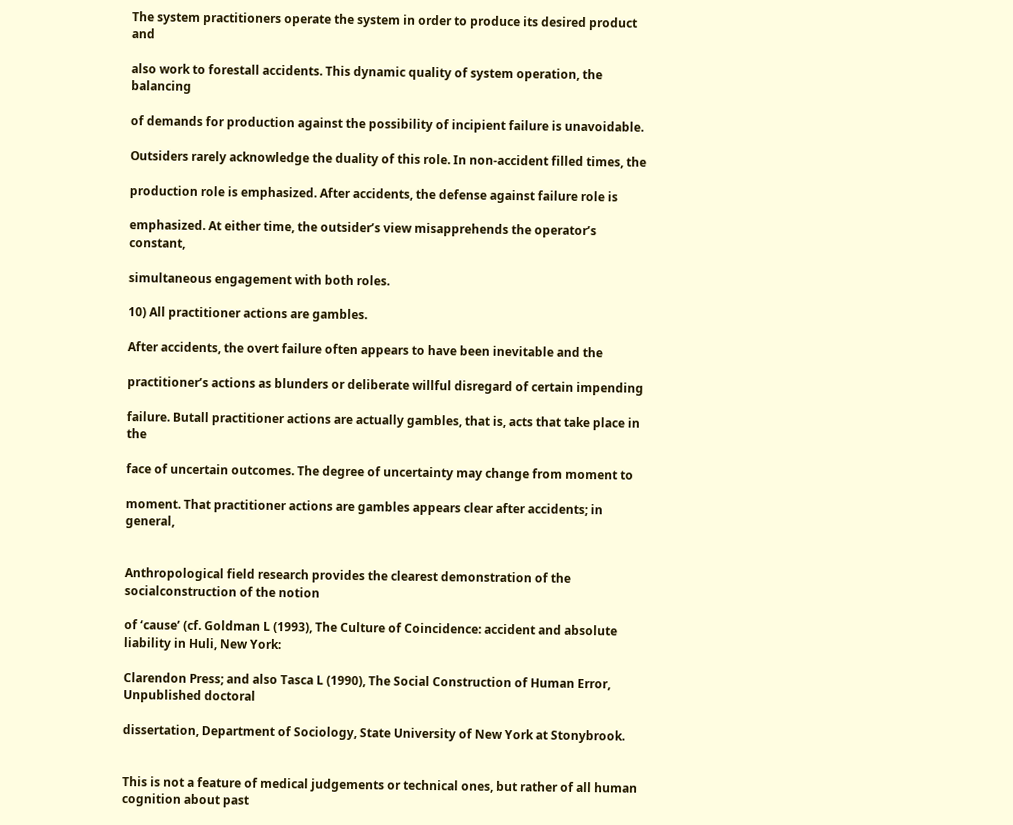The system practitioners operate the system in order to produce its desired product and

also work to forestall accidents. This dynamic quality of system operation, the balancing

of demands for production against the possibility of incipient failure is unavoidable.

Outsiders rarely acknowledge the duality of this role. In non-accident filled times, the

production role is emphasized. After accidents, the defense against failure role is

emphasized. At either time, the outsider’s view misapprehends the operator’s constant,

simultaneous engagement with both roles.

10) All practitioner actions are gambles.

After accidents, the overt failure often appears to have been inevitable and the

practitioner’s actions as blunders or deliberate willful disregard of certain impending

failure. Butall practitioner actions are actually gambles, that is, acts that take place in the

face of uncertain outcomes. The degree of uncertainty may change from moment to

moment. That practitioner actions are gambles appears clear after accidents; in general,


Anthropological field research provides the clearest demonstration of the socialconstruction of the notion

of ‘cause’ (cf. Goldman L (1993), The Culture of Coincidence: accident and absolute liability in Huli, New York:

Clarendon Press; and also Tasca L (1990), The Social Construction of Human Error, Unpublished doctoral

dissertation, Department of Sociology, State University of New York at Stonybrook.


This is not a feature of medical judgements or technical ones, but rather of all human cognition about past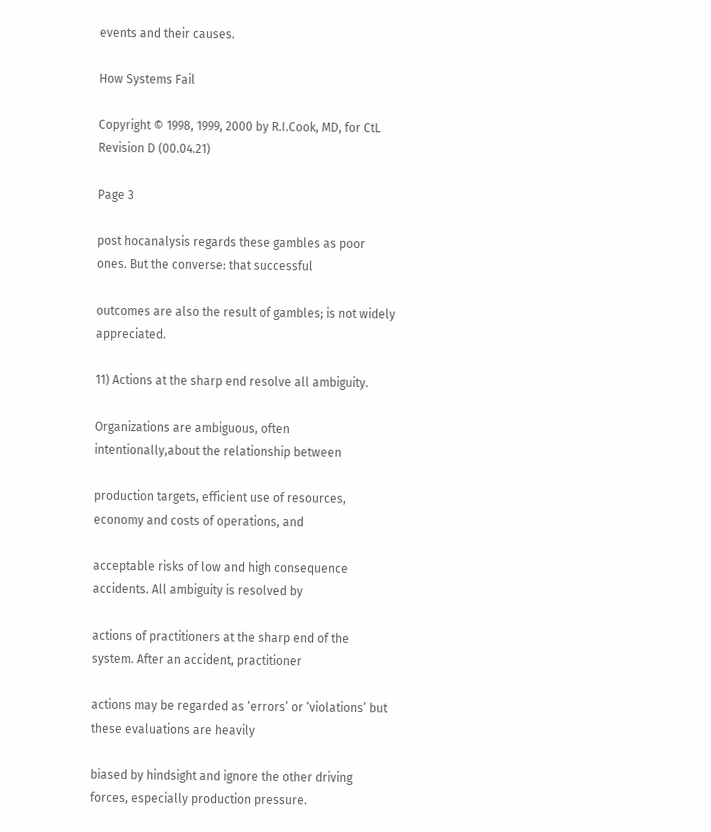events and their causes.

How Systems Fail

Copyright © 1998, 1999, 2000 by R.I.Cook, MD, for CtL Revision D (00.04.21)

Page 3

post hocanalysis regards these gambles as poor ones. But the converse: that successful

outcomes are also the result of gambles; is not widely appreciated.

11) Actions at the sharp end resolve all ambiguity.

Organizations are ambiguous, often intentionally,about the relationship between

production targets, efficient use of resources, economy and costs of operations, and

acceptable risks of low and high consequence accidents. All ambiguity is resolved by

actions of practitioners at the sharp end of the system. After an accident, practitioner

actions may be regarded as ‘errors’ or ‘violations’ but these evaluations are heavily

biased by hindsight and ignore the other driving forces, especially production pressure.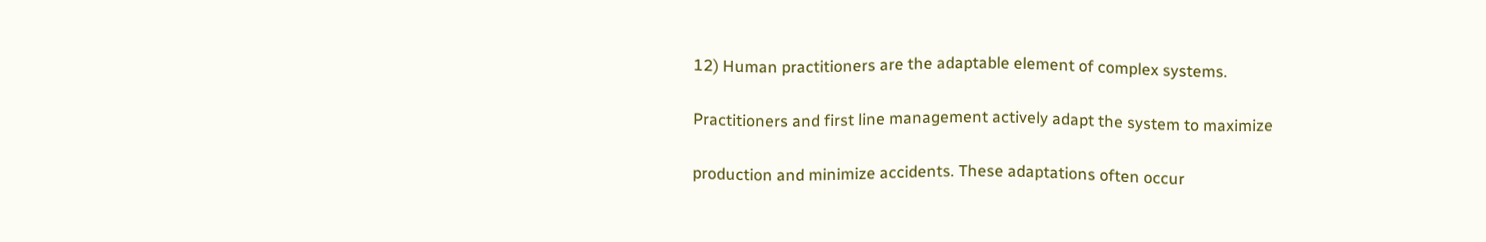12) Human practitioners are the adaptable element of complex systems.

Practitioners and first line management actively adapt the system to maximize

production and minimize accidents. These adaptations often occur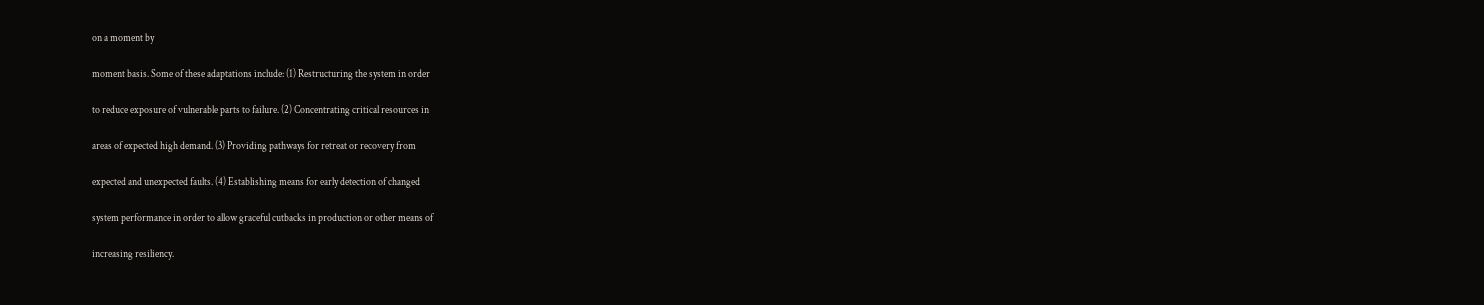on a moment by

moment basis. Some of these adaptations include: (1) Restructuring the system in order

to reduce exposure of vulnerable parts to failure. (2) Concentrating critical resources in

areas of expected high demand. (3) Providing pathways for retreat or recovery from

expected and unexpected faults. (4) Establishing means for early detection of changed

system performance in order to allow graceful cutbacks in production or other means of

increasing resiliency.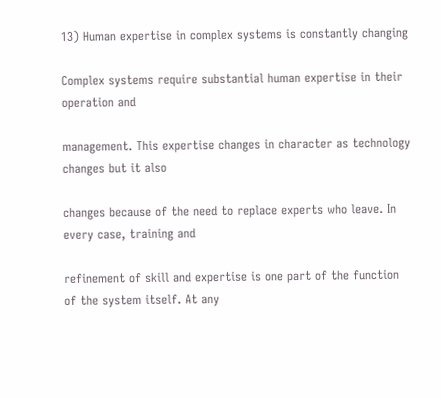13) Human expertise in complex systems is constantly changing

Complex systems require substantial human expertise in their operation and

management. This expertise changes in character as technology changes but it also

changes because of the need to replace experts who leave. In every case, training and

refinement of skill and expertise is one part of the function of the system itself. At any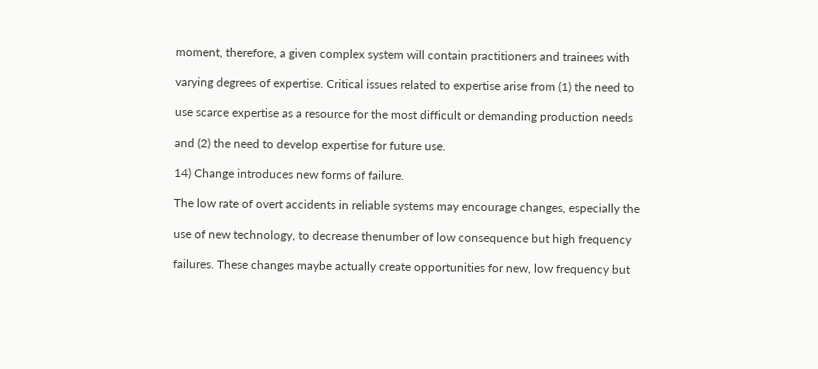moment, therefore, a given complex system will contain practitioners and trainees with

varying degrees of expertise. Critical issues related to expertise arise from (1) the need to

use scarce expertise as a resource for the most difficult or demanding production needs

and (2) the need to develop expertise for future use.

14) Change introduces new forms of failure.

The low rate of overt accidents in reliable systems may encourage changes, especially the

use of new technology, to decrease thenumber of low consequence but high frequency

failures. These changes maybe actually create opportunities for new, low frequency but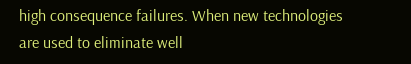high consequence failures. When new technologies are used to eliminate well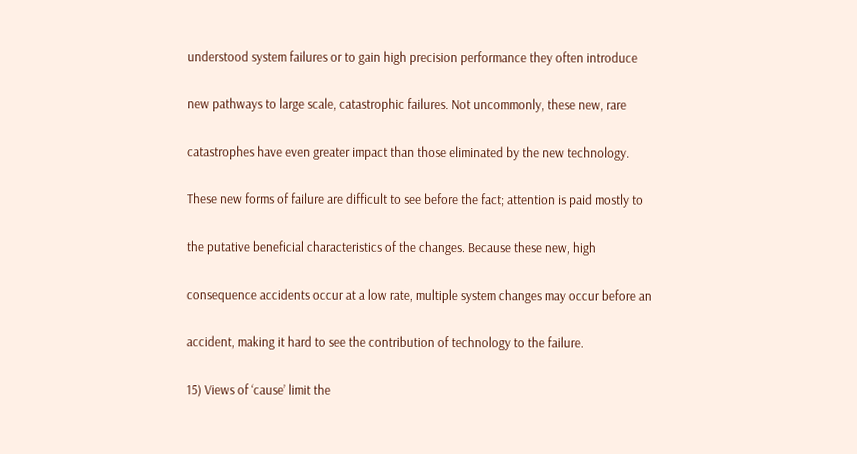understood system failures or to gain high precision performance they often introduce

new pathways to large scale, catastrophic failures. Not uncommonly, these new, rare

catastrophes have even greater impact than those eliminated by the new technology.

These new forms of failure are difficult to see before the fact; attention is paid mostly to

the putative beneficial characteristics of the changes. Because these new, high

consequence accidents occur at a low rate, multiple system changes may occur before an

accident, making it hard to see the contribution of technology to the failure.

15) Views of ‘cause’ limit the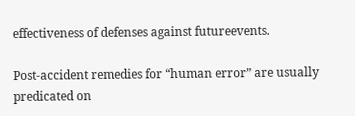effectiveness of defenses against futureevents.

Post-accident remedies for “human error” are usually predicated on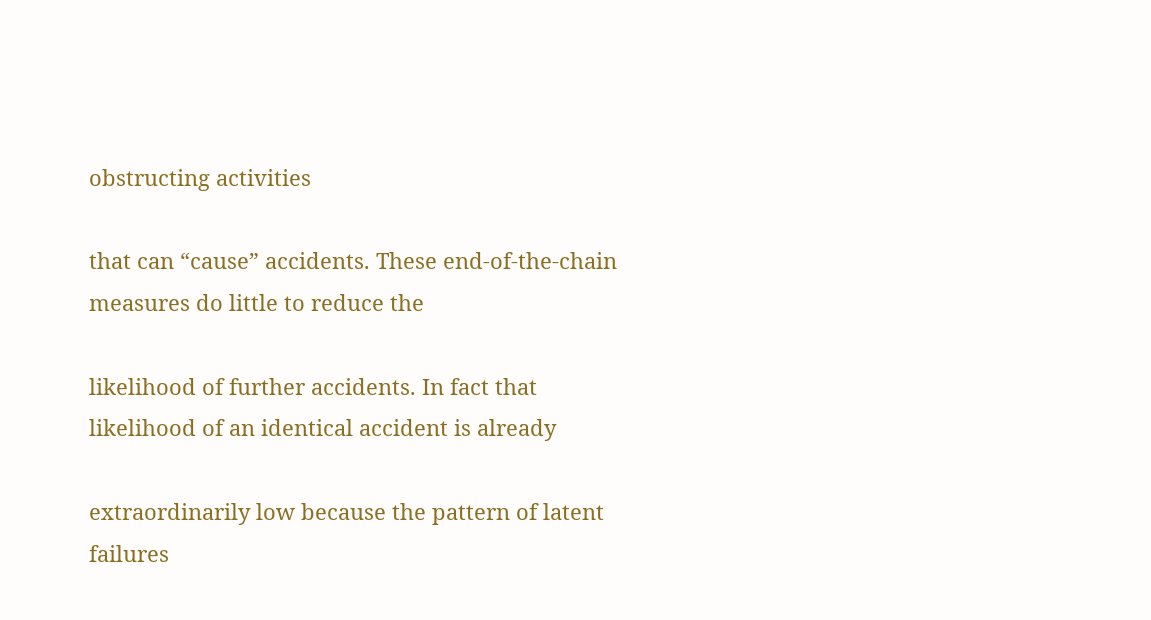obstructing activities

that can “cause” accidents. These end-of-the-chain measures do little to reduce the

likelihood of further accidents. In fact that likelihood of an identical accident is already

extraordinarily low because the pattern of latent failures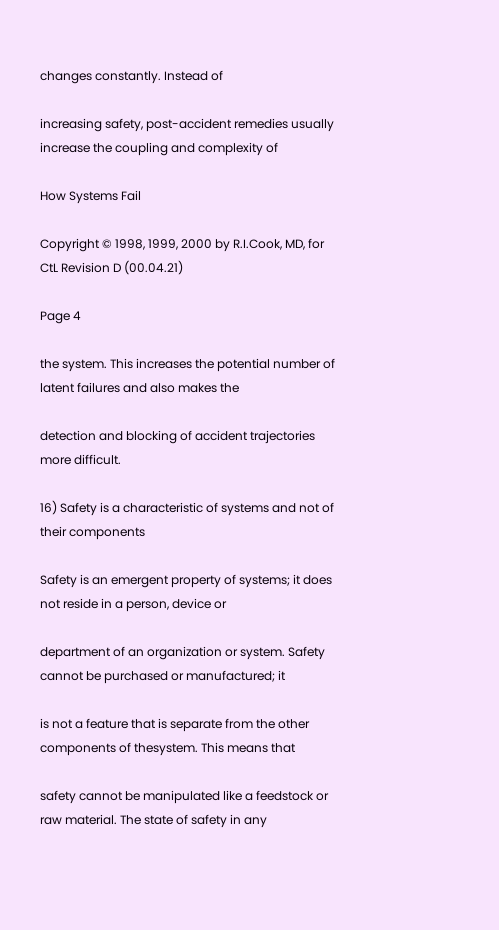changes constantly. Instead of

increasing safety, post-accident remedies usually increase the coupling and complexity of

How Systems Fail

Copyright © 1998, 1999, 2000 by R.I.Cook, MD, for CtL Revision D (00.04.21)

Page 4

the system. This increases the potential number of latent failures and also makes the

detection and blocking of accident trajectories more difficult.

16) Safety is a characteristic of systems and not of their components

Safety is an emergent property of systems; it does not reside in a person, device or

department of an organization or system. Safety cannot be purchased or manufactured; it

is not a feature that is separate from the other components of thesystem. This means that

safety cannot be manipulated like a feedstock or raw material. The state of safety in any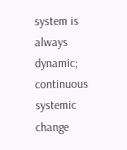system is always dynamic; continuous systemic change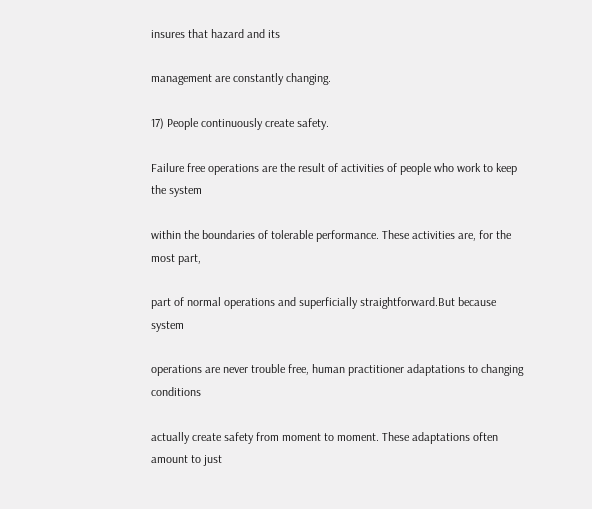insures that hazard and its

management are constantly changing.

17) People continuously create safety.

Failure free operations are the result of activities of people who work to keep the system

within the boundaries of tolerable performance. These activities are, for the most part,

part of normal operations and superficially straightforward.But because system

operations are never trouble free, human practitioner adaptations to changing conditions

actually create safety from moment to moment. These adaptations often amount to just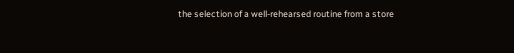the selection of a well-rehearsed routine from a store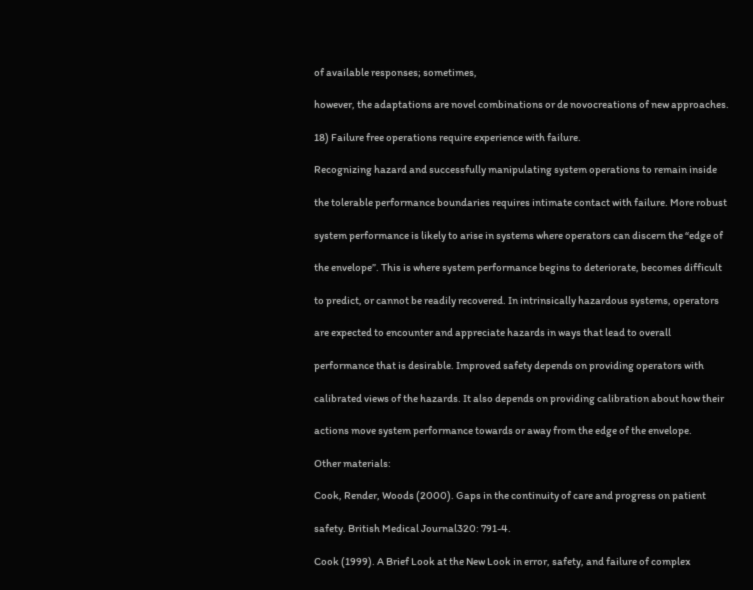of available responses; sometimes,

however, the adaptations are novel combinations or de novocreations of new approaches.

18) Failure free operations require experience with failure.

Recognizing hazard and successfully manipulating system operations to remain inside

the tolerable performance boundaries requires intimate contact with failure. More robust

system performance is likely to arise in systems where operators can discern the “edge of

the envelope”. This is where system performance begins to deteriorate, becomes difficult

to predict, or cannot be readily recovered. In intrinsically hazardous systems, operators

are expected to encounter and appreciate hazards in ways that lead to overall

performance that is desirable. Improved safety depends on providing operators with

calibrated views of the hazards. It also depends on providing calibration about how their

actions move system performance towards or away from the edge of the envelope.

Other materials:

Cook, Render, Woods (2000). Gaps in the continuity of care and progress on patient

safety. British Medical Journal320: 791-4.

Cook (1999). A Brief Look at the New Look in error, safety, and failure of complex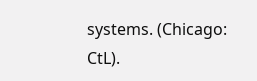systems. (Chicago: CtL).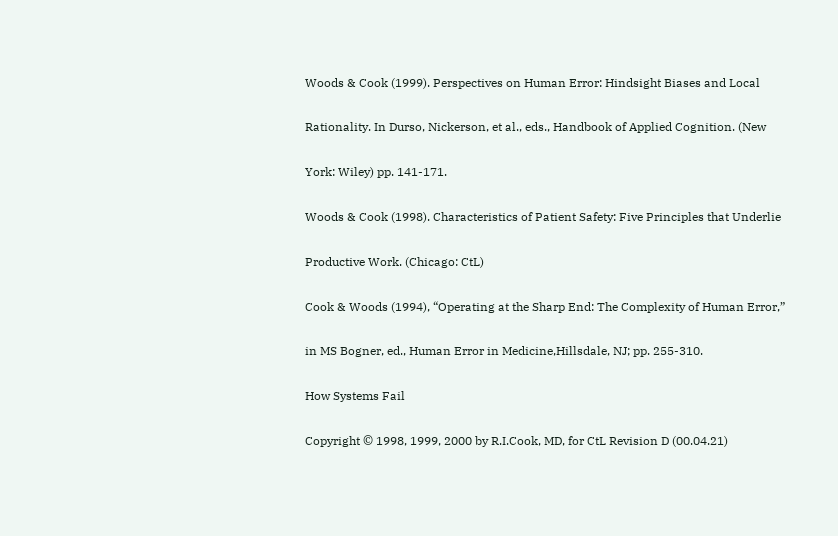Woods & Cook (1999). Perspectives on Human Error: Hindsight Biases and Local

Rationality. In Durso, Nickerson, et al., eds., Handbook of Applied Cognition. (New

York: Wiley) pp. 141-171.

Woods & Cook (1998). Characteristics of Patient Safety: Five Principles that Underlie

Productive Work. (Chicago: CtL)

Cook & Woods (1994), “Operating at the Sharp End: The Complexity of Human Error,”

in MS Bogner, ed., Human Error in Medicine,Hillsdale, NJ; pp. 255-310.

How Systems Fail

Copyright © 1998, 1999, 2000 by R.I.Cook, MD, for CtL Revision D (00.04.21)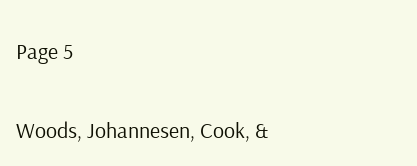Page 5

Woods, Johannesen, Cook, &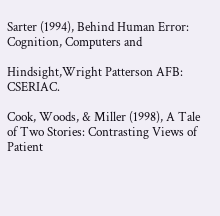Sarter (1994), Behind Human Error: Cognition, Computers and

Hindsight,Wright Patterson AFB: CSERIAC.

Cook, Woods, & Miller (1998), A Tale of Two Stories: Contrasting Views of Patient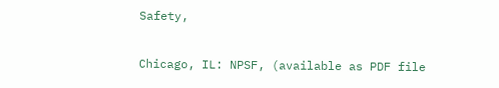Safety,

Chicago, IL: NPSF, (available as PDF file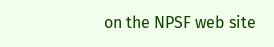on the NPSF web site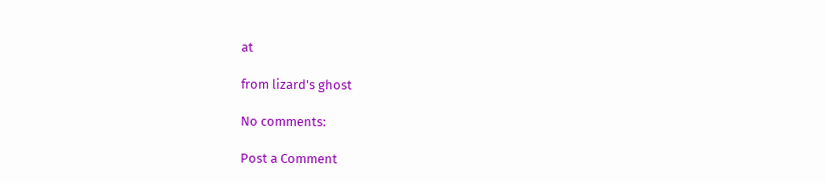at

from lizard's ghost

No comments:

Post a Comment